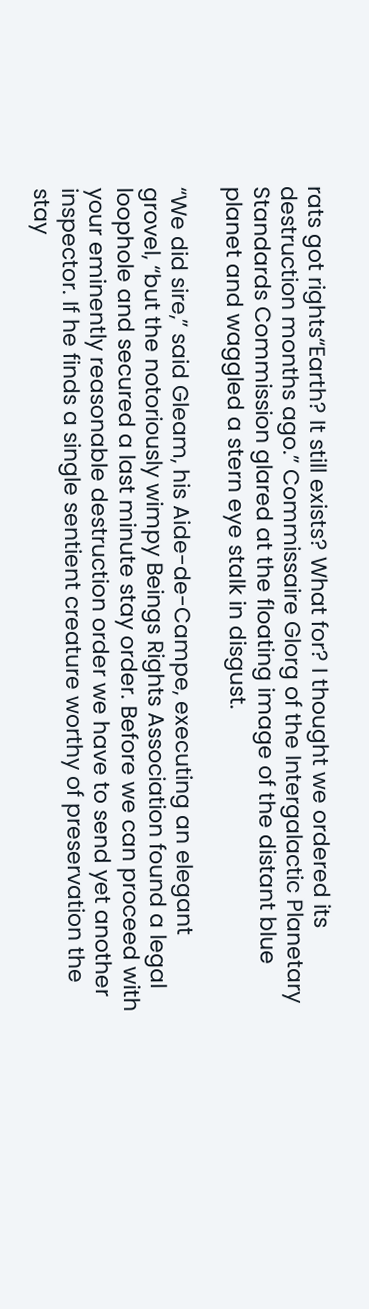rats got rights“Earth? It still exists? What for? I thought we ordered its destruction months ago.” Commissaire Glorg of the Intergalactic Planetary Standards Commission glared at the floating image of the distant blue planet and waggled a stern eye stalk in disgust.

“We did sire,” said Gleam, his Aide-de-Campe, executing an elegant grovel, “but the notoriously wimpy Beings Rights Association found a legal loophole and secured a last minute stay order. Before we can proceed with your eminently reasonable destruction order we have to send yet another inspector. If he finds a single sentient creature worthy of preservation the stay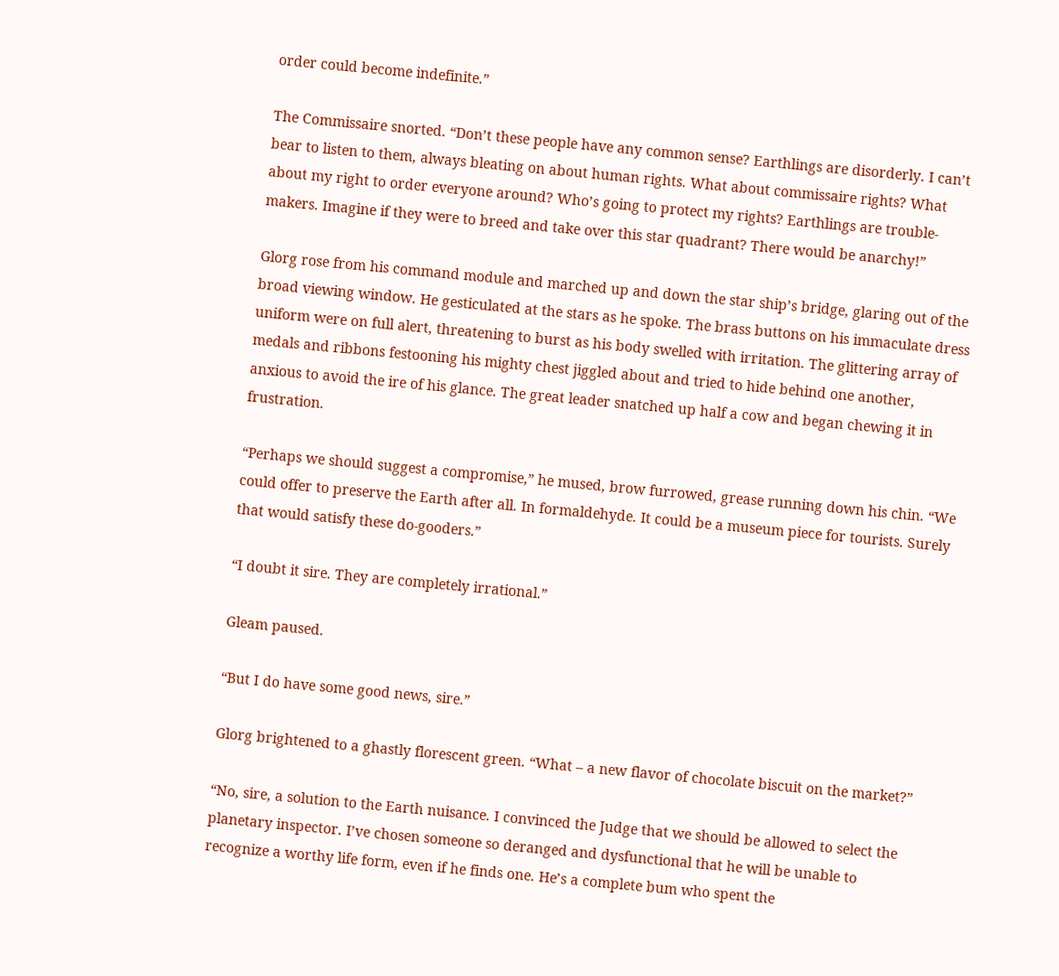order could become indefinite.”

The Commissaire snorted. “Don’t these people have any common sense? Earthlings are disorderly. I can’t bear to listen to them, always bleating on about human rights. What about commissaire rights? What about my right to order everyone around? Who’s going to protect my rights? Earthlings are trouble-makers. Imagine if they were to breed and take over this star quadrant? There would be anarchy!”

Glorg rose from his command module and marched up and down the star ship’s bridge, glaring out of the broad viewing window. He gesticulated at the stars as he spoke. The brass buttons on his immaculate dress uniform were on full alert, threatening to burst as his body swelled with irritation. The glittering array of medals and ribbons festooning his mighty chest jiggled about and tried to hide behind one another, anxious to avoid the ire of his glance. The great leader snatched up half a cow and began chewing it in frustration.

“Perhaps we should suggest a compromise,” he mused, brow furrowed, grease running down his chin. “We could offer to preserve the Earth after all. In formaldehyde. It could be a museum piece for tourists. Surely that would satisfy these do-gooders.”

“I doubt it sire. They are completely irrational.”

Gleam paused.

“But I do have some good news, sire.”

Glorg brightened to a ghastly florescent green. “What – a new flavor of chocolate biscuit on the market?”

“No, sire, a solution to the Earth nuisance. I convinced the Judge that we should be allowed to select the planetary inspector. I’ve chosen someone so deranged and dysfunctional that he will be unable to recognize a worthy life form, even if he finds one. He’s a complete bum who spent the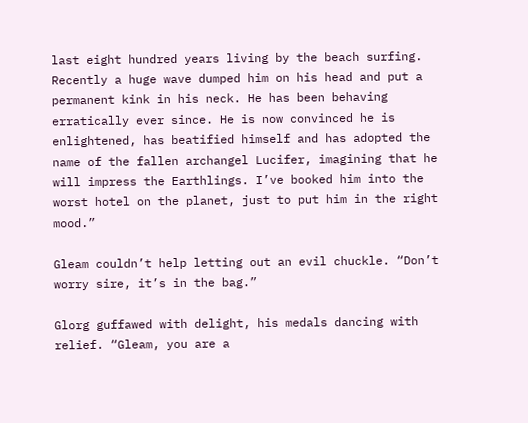last eight hundred years living by the beach surfing. Recently a huge wave dumped him on his head and put a permanent kink in his neck. He has been behaving erratically ever since. He is now convinced he is enlightened, has beatified himself and has adopted the name of the fallen archangel Lucifer, imagining that he will impress the Earthlings. I’ve booked him into the worst hotel on the planet, just to put him in the right mood.”

Gleam couldn’t help letting out an evil chuckle. “Don’t worry sire, it’s in the bag.”

Glorg guffawed with delight, his medals dancing with relief. “Gleam, you are a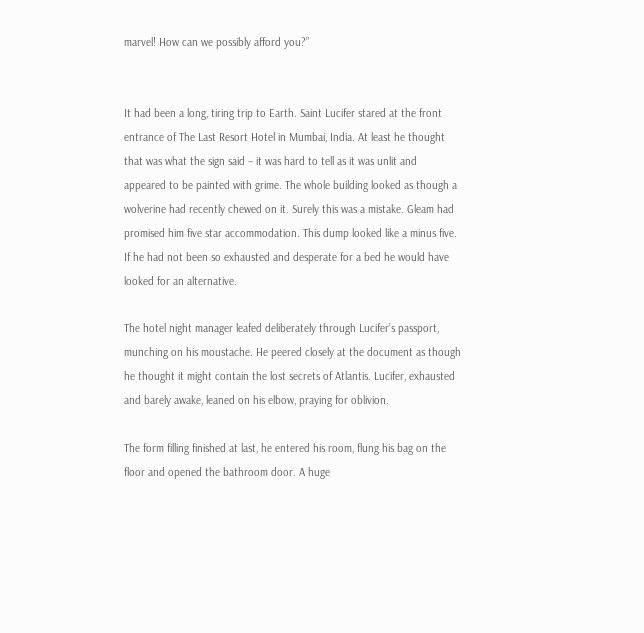marvel! How can we possibly afford you?”


It had been a long, tiring trip to Earth. Saint Lucifer stared at the front entrance of The Last Resort Hotel in Mumbai, India. At least he thought that was what the sign said – it was hard to tell as it was unlit and appeared to be painted with grime. The whole building looked as though a wolverine had recently chewed on it. Surely this was a mistake. Gleam had promised him five star accommodation. This dump looked like a minus five. If he had not been so exhausted and desperate for a bed he would have looked for an alternative.

The hotel night manager leafed deliberately through Lucifer’s passport, munching on his moustache. He peered closely at the document as though he thought it might contain the lost secrets of Atlantis. Lucifer, exhausted and barely awake, leaned on his elbow, praying for oblivion.

The form filling finished at last, he entered his room, flung his bag on the floor and opened the bathroom door. A huge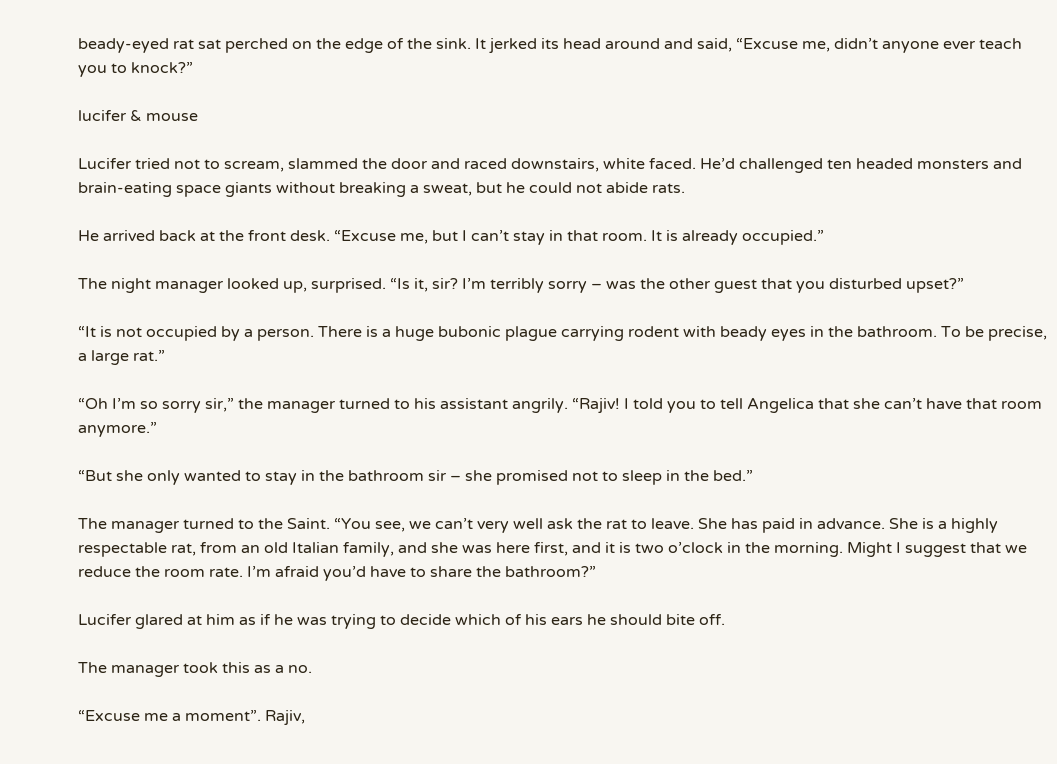beady-eyed rat sat perched on the edge of the sink. It jerked its head around and said, “Excuse me, didn’t anyone ever teach you to knock?”

lucifer & mouse

Lucifer tried not to scream, slammed the door and raced downstairs, white faced. He’d challenged ten headed monsters and brain-eating space giants without breaking a sweat, but he could not abide rats.

He arrived back at the front desk. “Excuse me, but I can’t stay in that room. It is already occupied.”

The night manager looked up, surprised. “Is it, sir? I’m terribly sorry – was the other guest that you disturbed upset?”

“It is not occupied by a person. There is a huge bubonic plague carrying rodent with beady eyes in the bathroom. To be precise, a large rat.”

“Oh I’m so sorry sir,” the manager turned to his assistant angrily. “Rajiv! I told you to tell Angelica that she can’t have that room anymore.”

“But she only wanted to stay in the bathroom sir – she promised not to sleep in the bed.”

The manager turned to the Saint. “You see, we can’t very well ask the rat to leave. She has paid in advance. She is a highly respectable rat, from an old Italian family, and she was here first, and it is two o’clock in the morning. Might I suggest that we reduce the room rate. I’m afraid you’d have to share the bathroom?”

Lucifer glared at him as if he was trying to decide which of his ears he should bite off.

The manager took this as a no.

“Excuse me a moment”. Rajiv,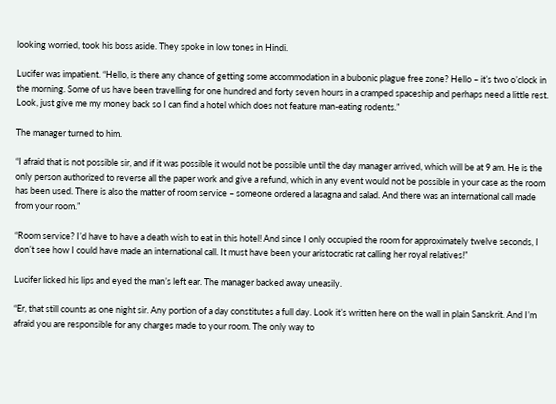looking worried, took his boss aside. They spoke in low tones in Hindi.

Lucifer was impatient. “Hello, is there any chance of getting some accommodation in a bubonic plague free zone? Hello – it’s two o’clock in the morning. Some of us have been travelling for one hundred and forty seven hours in a cramped spaceship and perhaps need a little rest. Look, just give me my money back so I can find a hotel which does not feature man-eating rodents.”

The manager turned to him.

“I afraid that is not possible sir, and if it was possible it would not be possible until the day manager arrived, which will be at 9 am. He is the only person authorized to reverse all the paper work and give a refund, which in any event would not be possible in your case as the room has been used. There is also the matter of room service – someone ordered a lasagna and salad. And there was an international call made from your room.”

“Room service? I’d have to have a death wish to eat in this hotel! And since I only occupied the room for approximately twelve seconds, I don’t see how I could have made an international call. It must have been your aristocratic rat calling her royal relatives!”

Lucifer licked his lips and eyed the man’s left ear. The manager backed away uneasily.

“Er, that still counts as one night sir. Any portion of a day constitutes a full day. Look it’s written here on the wall in plain Sanskrit. And I’m afraid you are responsible for any charges made to your room. The only way to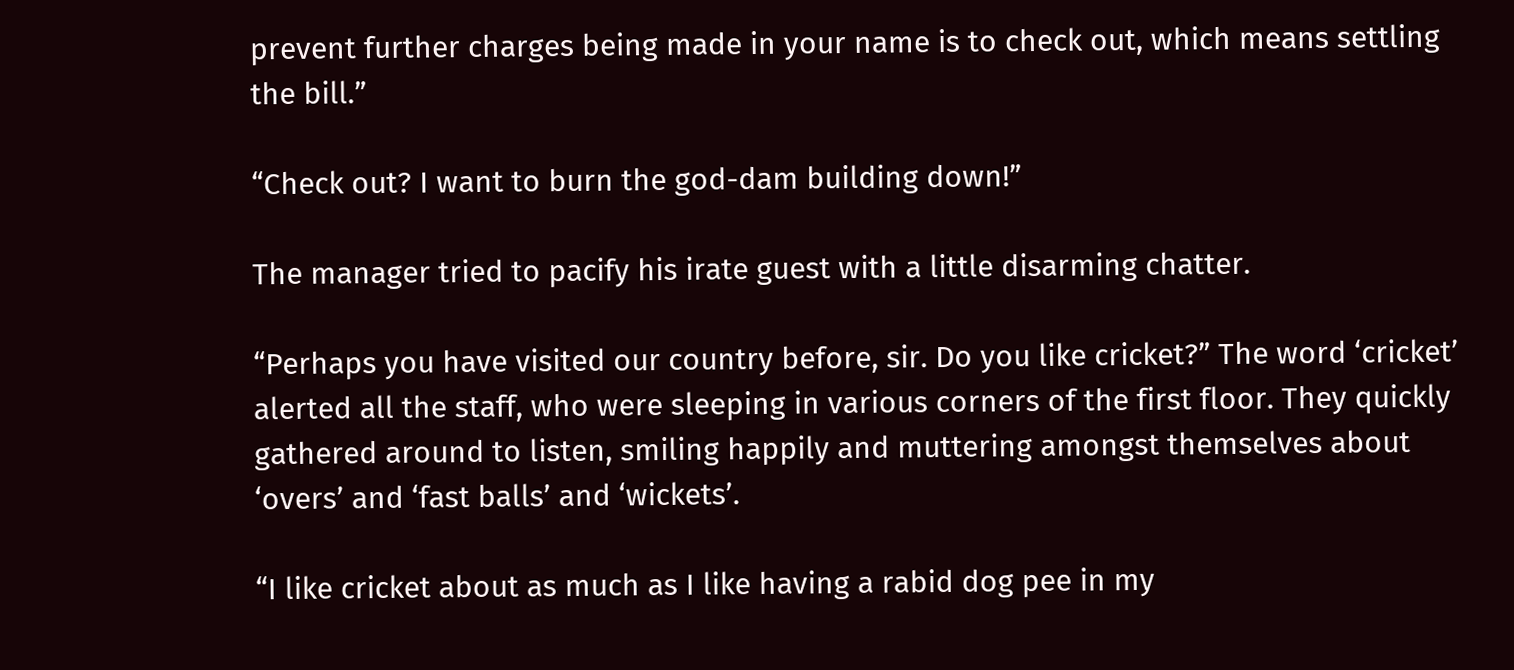prevent further charges being made in your name is to check out, which means settling the bill.”

“Check out? I want to burn the god-dam building down!”

The manager tried to pacify his irate guest with a little disarming chatter.

“Perhaps you have visited our country before, sir. Do you like cricket?” The word ‘cricket’ alerted all the staff, who were sleeping in various corners of the first floor. They quickly gathered around to listen, smiling happily and muttering amongst themselves about ‘overs’ and ‘fast balls’ and ‘wickets’.

“I like cricket about as much as I like having a rabid dog pee in my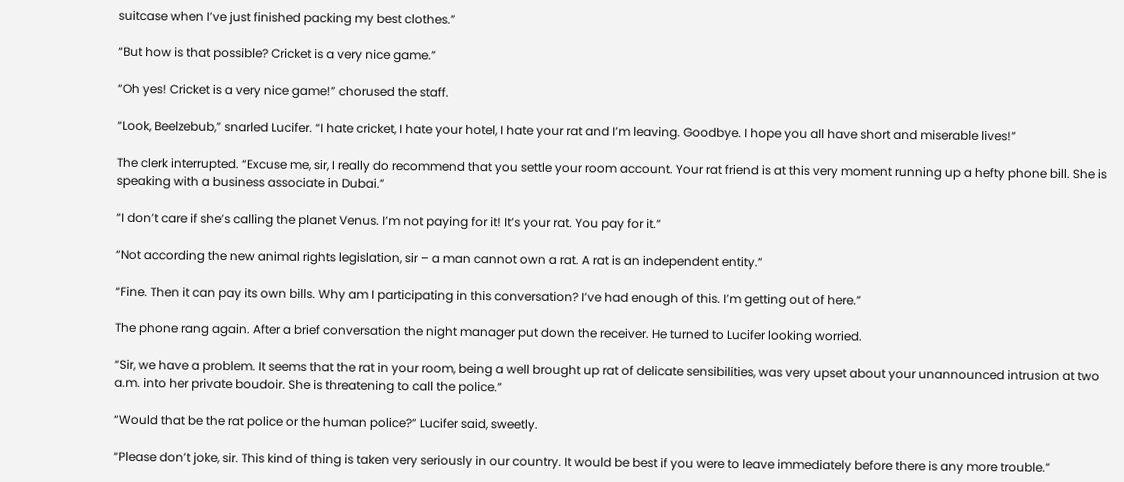suitcase when I’ve just finished packing my best clothes.”

“But how is that possible? Cricket is a very nice game.”

“Oh yes! Cricket is a very nice game!” chorused the staff.

“Look, Beelzebub,” snarled Lucifer. “I hate cricket, I hate your hotel, I hate your rat and I’m leaving. Goodbye. I hope you all have short and miserable lives!”

The clerk interrupted. “Excuse me, sir, I really do recommend that you settle your room account. Your rat friend is at this very moment running up a hefty phone bill. She is speaking with a business associate in Dubai.”

“I don’t care if she’s calling the planet Venus. I’m not paying for it! It’s your rat. You pay for it.”

“Not according the new animal rights legislation, sir – a man cannot own a rat. A rat is an independent entity.”

“Fine. Then it can pay its own bills. Why am I participating in this conversation? I’ve had enough of this. I’m getting out of here.”

The phone rang again. After a brief conversation the night manager put down the receiver. He turned to Lucifer looking worried.

“Sir, we have a problem. It seems that the rat in your room, being a well brought up rat of delicate sensibilities, was very upset about your unannounced intrusion at two a.m. into her private boudoir. She is threatening to call the police.”

“Would that be the rat police or the human police?” Lucifer said, sweetly.

“Please don’t joke, sir. This kind of thing is taken very seriously in our country. It would be best if you were to leave immediately before there is any more trouble.”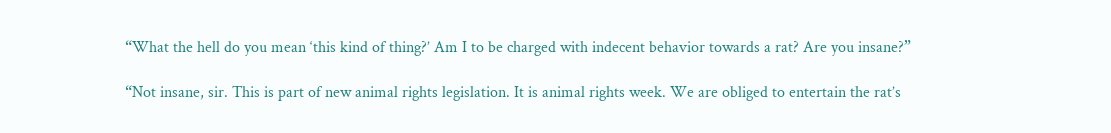“What the hell do you mean ‘this kind of thing?’ Am I to be charged with indecent behavior towards a rat? Are you insane?”

“Not insane, sir. This is part of new animal rights legislation. It is animal rights week. We are obliged to entertain the rat’s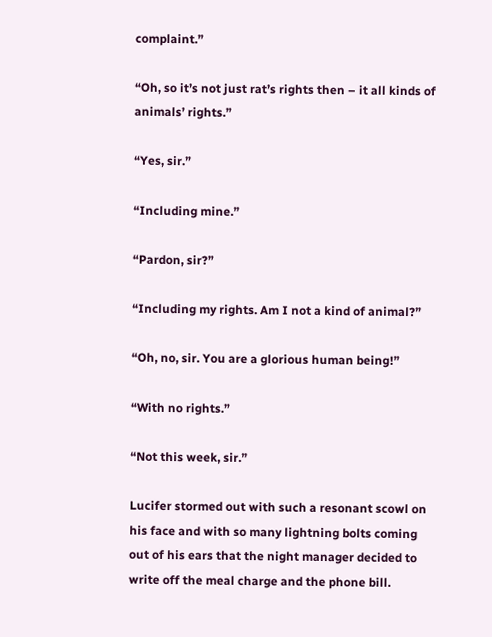complaint.”

“Oh, so it’s not just rat’s rights then – it all kinds of animals’ rights.”

“Yes, sir.”

“Including mine.”

“Pardon, sir?”

“Including my rights. Am I not a kind of animal?”

“Oh, no, sir. You are a glorious human being!”

“With no rights.”

“Not this week, sir.”

Lucifer stormed out with such a resonant scowl on his face and with so many lightning bolts coming out of his ears that the night manager decided to write off the meal charge and the phone bill.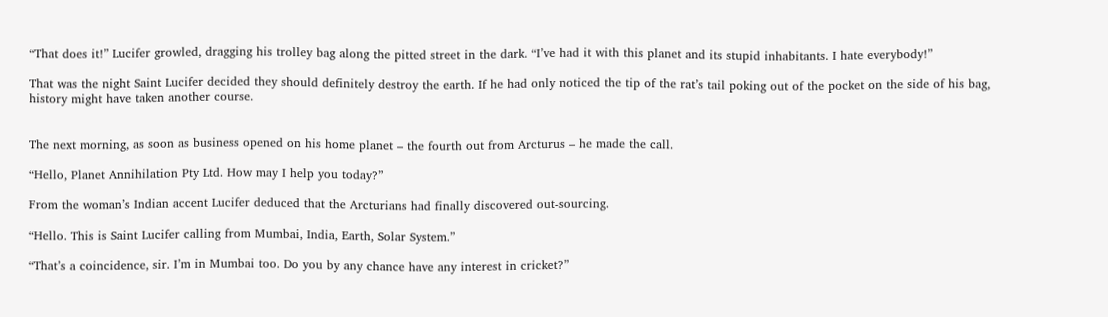“That does it!” Lucifer growled, dragging his trolley bag along the pitted street in the dark. “I’ve had it with this planet and its stupid inhabitants. I hate everybody!”

That was the night Saint Lucifer decided they should definitely destroy the earth. If he had only noticed the tip of the rat’s tail poking out of the pocket on the side of his bag, history might have taken another course.


The next morning, as soon as business opened on his home planet – the fourth out from Arcturus – he made the call.

“Hello, Planet Annihilation Pty Ltd. How may I help you today?”

From the woman’s Indian accent Lucifer deduced that the Arcturians had finally discovered out-sourcing.

“Hello. This is Saint Lucifer calling from Mumbai, India, Earth, Solar System.”

“That’s a coincidence, sir. I’m in Mumbai too. Do you by any chance have any interest in cricket?”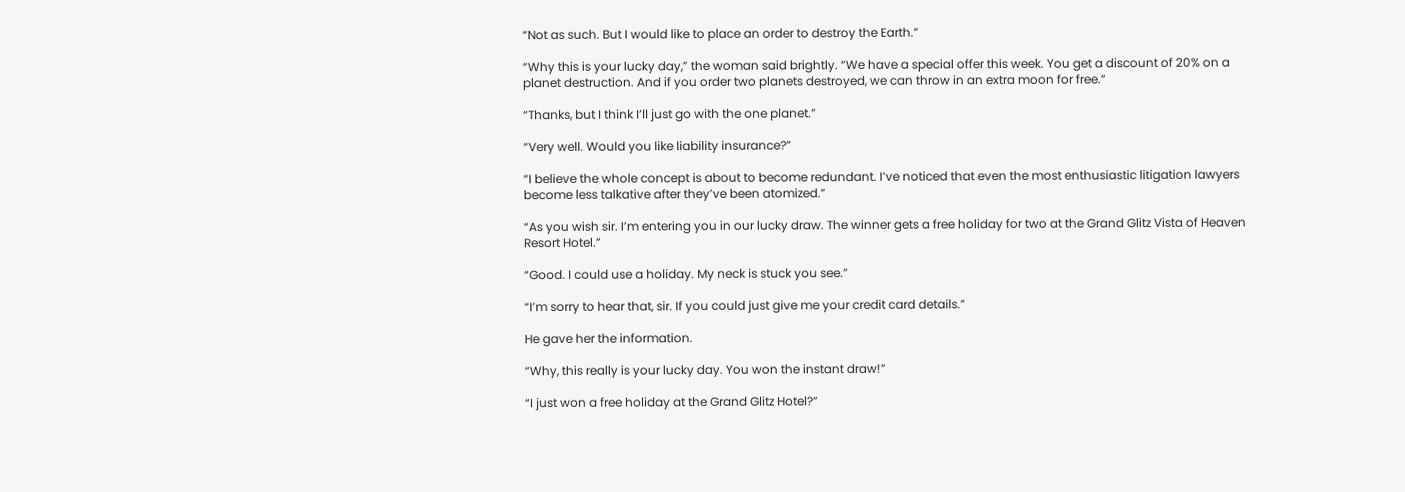“Not as such. But I would like to place an order to destroy the Earth.”

“Why this is your lucky day,” the woman said brightly. “We have a special offer this week. You get a discount of 20% on a planet destruction. And if you order two planets destroyed, we can throw in an extra moon for free.”

“Thanks, but I think I’ll just go with the one planet.”

“Very well. Would you like liability insurance?”

“I believe the whole concept is about to become redundant. I’ve noticed that even the most enthusiastic litigation lawyers become less talkative after they’ve been atomized.”

“As you wish sir. I’m entering you in our lucky draw. The winner gets a free holiday for two at the Grand Glitz Vista of Heaven Resort Hotel.”

“Good. I could use a holiday. My neck is stuck you see.”

“I’m sorry to hear that, sir. If you could just give me your credit card details.”

He gave her the information.

“Why, this really is your lucky day. You won the instant draw!”

“I just won a free holiday at the Grand Glitz Hotel?”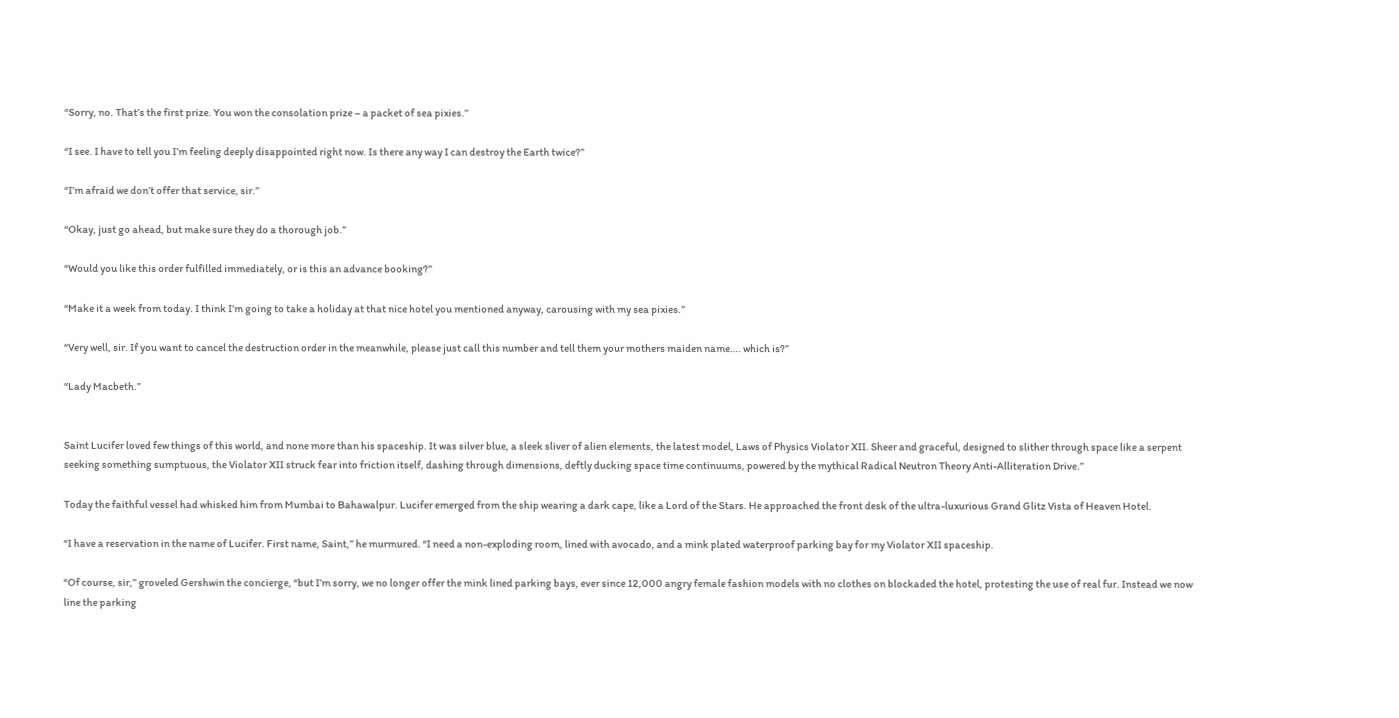“Sorry, no. That’s the first prize. You won the consolation prize – a packet of sea pixies.”

“I see. I have to tell you I’m feeling deeply disappointed right now. Is there any way I can destroy the Earth twice?”

“I’m afraid we don’t offer that service, sir.”

“Okay, just go ahead, but make sure they do a thorough job.”

“Would you like this order fulfilled immediately, or is this an advance booking?”

“Make it a week from today. I think I’m going to take a holiday at that nice hotel you mentioned anyway, carousing with my sea pixies.”

“Very well, sir. If you want to cancel the destruction order in the meanwhile, please just call this number and tell them your mothers maiden name…. which is?”

“Lady Macbeth.”


Saint Lucifer loved few things of this world, and none more than his spaceship. It was silver blue, a sleek sliver of alien elements, the latest model, Laws of Physics Violator XII. Sheer and graceful, designed to slither through space like a serpent seeking something sumptuous, the Violator XII struck fear into friction itself, dashing through dimensions, deftly ducking space time continuums, powered by the mythical Radical Neutron Theory Anti-Alliteration Drive.”

Today the faithful vessel had whisked him from Mumbai to Bahawalpur. Lucifer emerged from the ship wearing a dark cape, like a Lord of the Stars. He approached the front desk of the ultra-luxurious Grand Glitz Vista of Heaven Hotel.

“I have a reservation in the name of Lucifer. First name, Saint,” he murmured. “I need a non-exploding room, lined with avocado, and a mink plated waterproof parking bay for my Violator XII spaceship.

“Of course, sir,” groveled Gershwin the concierge, “but I’m sorry, we no longer offer the mink lined parking bays, ever since 12,000 angry female fashion models with no clothes on blockaded the hotel, protesting the use of real fur. Instead we now line the parking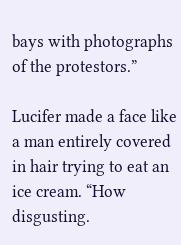bays with photographs of the protestors.”

Lucifer made a face like a man entirely covered in hair trying to eat an ice cream. “How disgusting.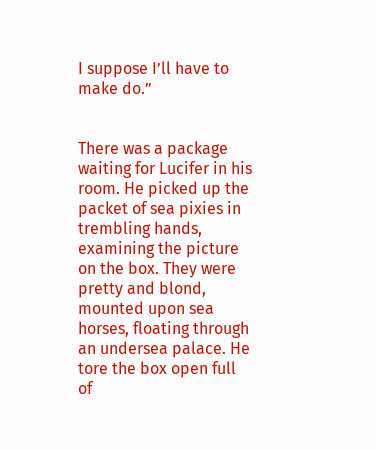I suppose I’ll have to make do.”


There was a package waiting for Lucifer in his room. He picked up the packet of sea pixies in trembling hands, examining the picture on the box. They were pretty and blond, mounted upon sea horses, floating through an undersea palace. He tore the box open full of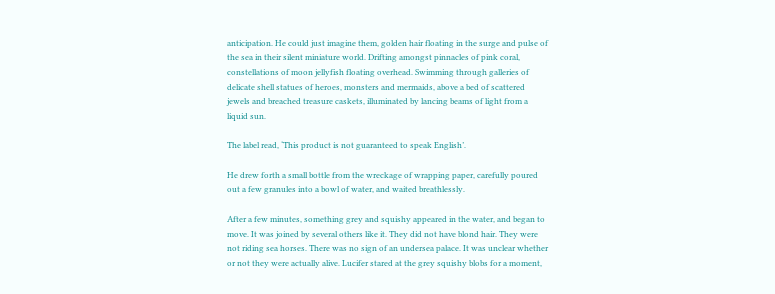anticipation. He could just imagine them, golden hair floating in the surge and pulse of the sea in their silent miniature world. Drifting amongst pinnacles of pink coral, constellations of moon jellyfish floating overhead. Swimming through galleries of delicate shell statues of heroes, monsters and mermaids, above a bed of scattered jewels and breached treasure caskets, illuminated by lancing beams of light from a liquid sun.

The label read, ‘This product is not guaranteed to speak English’.

He drew forth a small bottle from the wreckage of wrapping paper, carefully poured out a few granules into a bowl of water, and waited breathlessly.

After a few minutes, something grey and squishy appeared in the water, and began to move. It was joined by several others like it. They did not have blond hair. They were not riding sea horses. There was no sign of an undersea palace. It was unclear whether or not they were actually alive. Lucifer stared at the grey squishy blobs for a moment,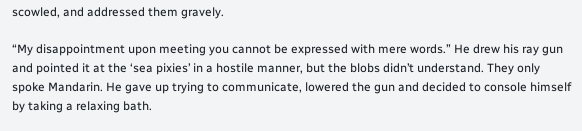scowled, and addressed them gravely.

“My disappointment upon meeting you cannot be expressed with mere words.” He drew his ray gun and pointed it at the ‘sea pixies’ in a hostile manner, but the blobs didn’t understand. They only spoke Mandarin. He gave up trying to communicate, lowered the gun and decided to console himself by taking a relaxing bath.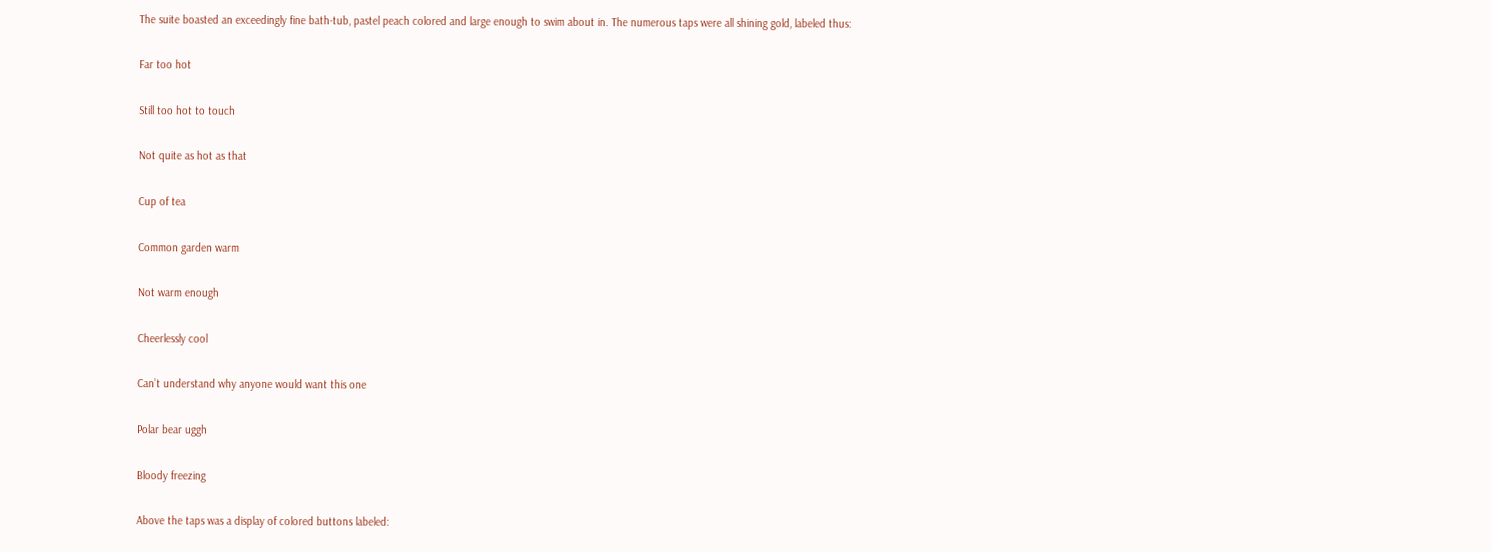The suite boasted an exceedingly fine bath-tub, pastel peach colored and large enough to swim about in. The numerous taps were all shining gold, labeled thus:

Far too hot

Still too hot to touch

Not quite as hot as that

Cup of tea

Common garden warm

Not warm enough

Cheerlessly cool

Can’t understand why anyone would want this one

Polar bear uggh

Bloody freezing

Above the taps was a display of colored buttons labeled: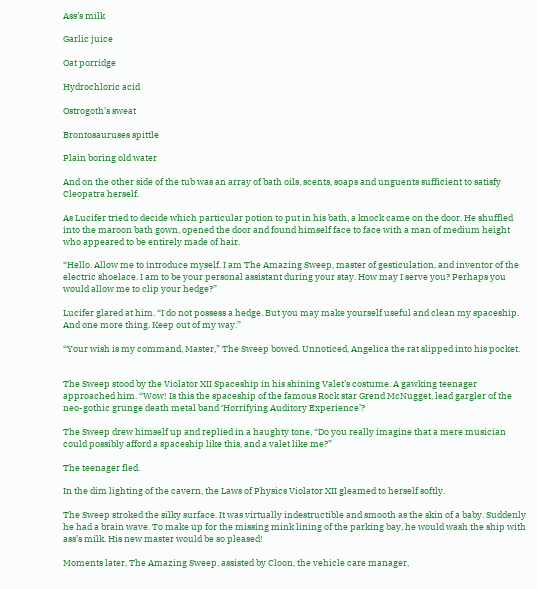Ass’s milk

Garlic juice

Oat porridge

Hydrochloric acid

Ostrogoth’s sweat

Brontosauruses spittle

Plain boring old water

And on the other side of the tub was an array of bath oils, scents, soaps and unguents sufficient to satisfy Cleopatra herself.

As Lucifer tried to decide which particular potion to put in his bath, a knock came on the door. He shuffled into the maroon bath gown, opened the door and found himself face to face with a man of medium height who appeared to be entirely made of hair.

“Hello. Allow me to introduce myself. I am The Amazing Sweep, master of gesticulation, and inventor of the electric shoelace. I am to be your personal assistant during your stay. How may I serve you? Perhaps you would allow me to clip your hedge?”

Lucifer glared at him. “I do not possess a hedge. But you may make yourself useful and clean my spaceship. And one more thing. Keep out of my way.”

“Your wish is my command, Master,” The Sweep bowed. Unnoticed, Angelica the rat slipped into his pocket.


The Sweep stood by the Violator XII Spaceship in his shining Valet’s costume. A gawking teenager approached him. “Wow! Is this the spaceship of the famous Rock star Grend McNugget, lead gargler of the neo-gothic grunge death metal band ‘Horrifying Auditory Experience’?

The Sweep drew himself up and replied in a haughty tone, “Do you really imagine that a mere musician could possibly afford a spaceship like this, and a valet like me?”

The teenager fled.

In the dim lighting of the cavern, the Laws of Physics Violator XII gleamed to herself softly.

The Sweep stroked the silky surface. It was virtually indestructible and smooth as the skin of a baby. Suddenly he had a brain wave. To make up for the missing mink lining of the parking bay, he would wash the ship with ass’s milk. His new master would be so pleased!

Moments later, The Amazing Sweep, assisted by Cloon, the vehicle care manager,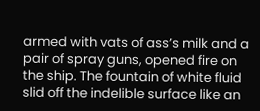armed with vats of ass’s milk and a pair of spray guns, opened fire on the ship. The fountain of white fluid slid off the indelible surface like an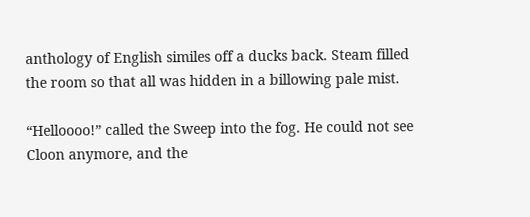anthology of English similes off a ducks back. Steam filled the room so that all was hidden in a billowing pale mist.

“Helloooo!” called the Sweep into the fog. He could not see Cloon anymore, and the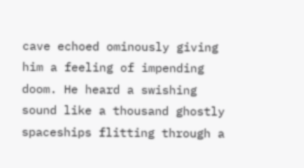cave echoed ominously giving him a feeling of impending doom. He heard a swishing sound like a thousand ghostly spaceships flitting through a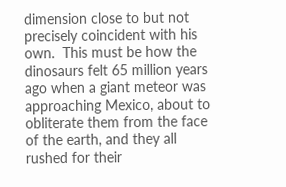dimension close to but not precisely coincident with his own.  This must be how the dinosaurs felt 65 million years ago when a giant meteor was approaching Mexico, about to obliterate them from the face of the earth, and they all rushed for their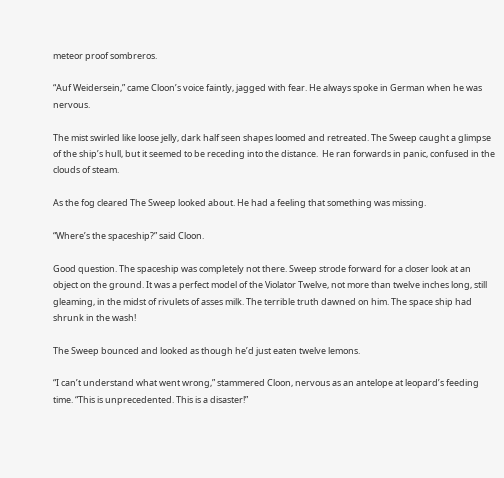meteor proof sombreros.

“Auf Weidersein,” came Cloon’s voice faintly, jagged with fear. He always spoke in German when he was nervous.

The mist swirled like loose jelly, dark half seen shapes loomed and retreated. The Sweep caught a glimpse of the ship’s hull, but it seemed to be receding into the distance.  He ran forwards in panic, confused in the clouds of steam.

As the fog cleared The Sweep looked about. He had a feeling that something was missing.

“Where’s the spaceship?” said Cloon.

Good question. The spaceship was completely not there. Sweep strode forward for a closer look at an object on the ground. It was a perfect model of the Violator Twelve, not more than twelve inches long, still gleaming, in the midst of rivulets of asses milk. The terrible truth dawned on him. The space ship had shrunk in the wash!

The Sweep bounced and looked as though he’d just eaten twelve lemons.

“I can’t understand what went wrong,” stammered Cloon, nervous as an antelope at leopard’s feeding time. “This is unprecedented. This is a disaster!”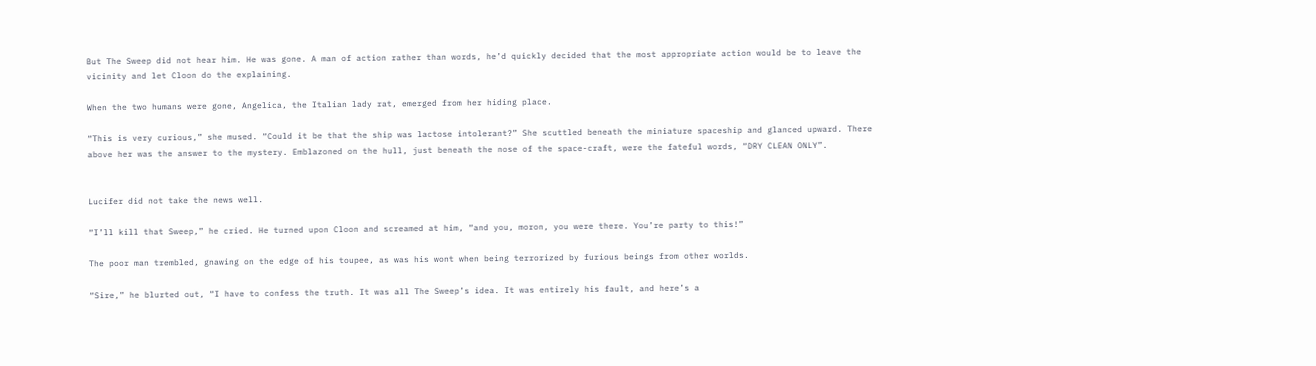But The Sweep did not hear him. He was gone. A man of action rather than words, he’d quickly decided that the most appropriate action would be to leave the vicinity and let Cloon do the explaining.

When the two humans were gone, Angelica, the Italian lady rat, emerged from her hiding place.

“This is very curious,” she mused. “Could it be that the ship was lactose intolerant?” She scuttled beneath the miniature spaceship and glanced upward. There above her was the answer to the mystery. Emblazoned on the hull, just beneath the nose of the space-craft, were the fateful words, “DRY CLEAN ONLY”.


Lucifer did not take the news well.

“I’ll kill that Sweep,” he cried. He turned upon Cloon and screamed at him, “and you, moron, you were there. You’re party to this!”

The poor man trembled, gnawing on the edge of his toupee, as was his wont when being terrorized by furious beings from other worlds.

“Sire,” he blurted out, “I have to confess the truth. It was all The Sweep’s idea. It was entirely his fault, and here’s a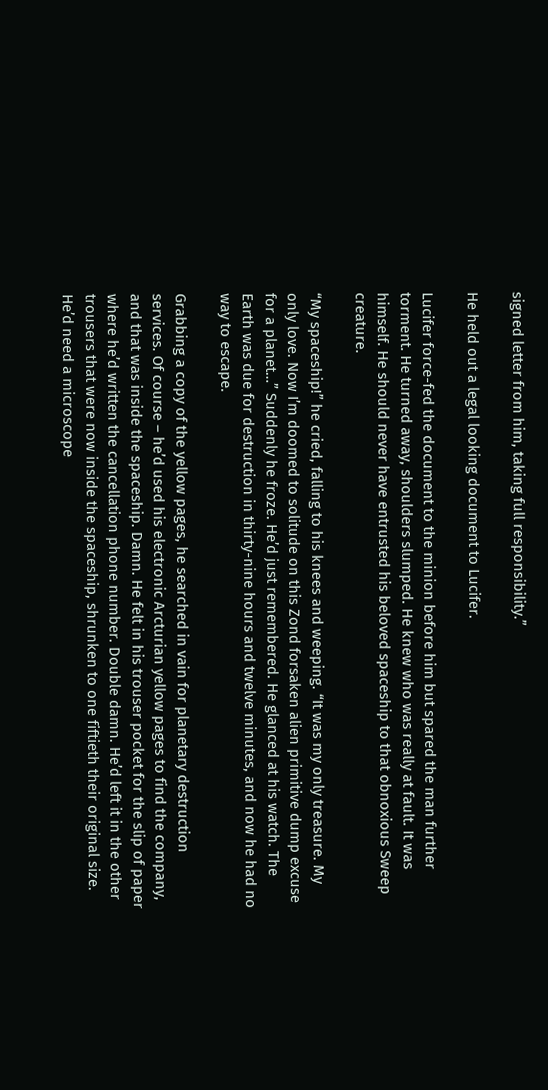signed letter from him, taking full responsibility.”

He held out a legal looking document to Lucifer.

Lucifer force-fed the document to the minion before him but spared the man further torment. He turned away, shoulders slumped. He knew who was really at fault. It was himself. He should never have entrusted his beloved spaceship to that obnoxious Sweep creature.

“My spaceship!” he cried, falling to his knees and weeping. “It was my only treasure. My only love. Now I’m doomed to solitude on this Zond forsaken alien primitive dump excuse for a planet…” Suddenly he froze. He’d just remembered. He glanced at his watch. The Earth was due for destruction in thirty-nine hours and twelve minutes, and now he had no way to escape.

Grabbing a copy of the yellow pages, he searched in vain for planetary destruction services. Of course – he’d used his electronic Arcturian yellow pages to find the company, and that was inside the spaceship. Damn. He felt in his trouser pocket for the slip of paper where he’d written the cancellation phone number. Double damn. He’d left it in the other trousers that were now inside the spaceship, shrunken to one fiftieth their original size. He’d need a microscope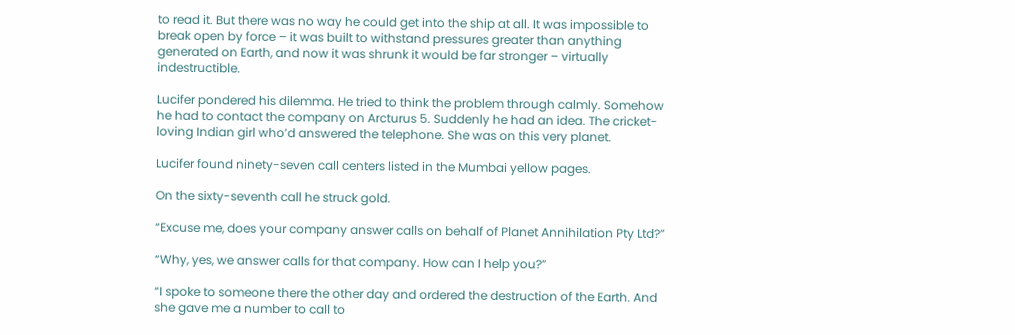to read it. But there was no way he could get into the ship at all. It was impossible to break open by force – it was built to withstand pressures greater than anything generated on Earth, and now it was shrunk it would be far stronger – virtually indestructible.

Lucifer pondered his dilemma. He tried to think the problem through calmly. Somehow he had to contact the company on Arcturus 5. Suddenly he had an idea. The cricket-loving Indian girl who’d answered the telephone. She was on this very planet.

Lucifer found ninety-seven call centers listed in the Mumbai yellow pages.

On the sixty-seventh call he struck gold.

“Excuse me, does your company answer calls on behalf of Planet Annihilation Pty Ltd?”

“Why, yes, we answer calls for that company. How can I help you?”

“I spoke to someone there the other day and ordered the destruction of the Earth. And she gave me a number to call to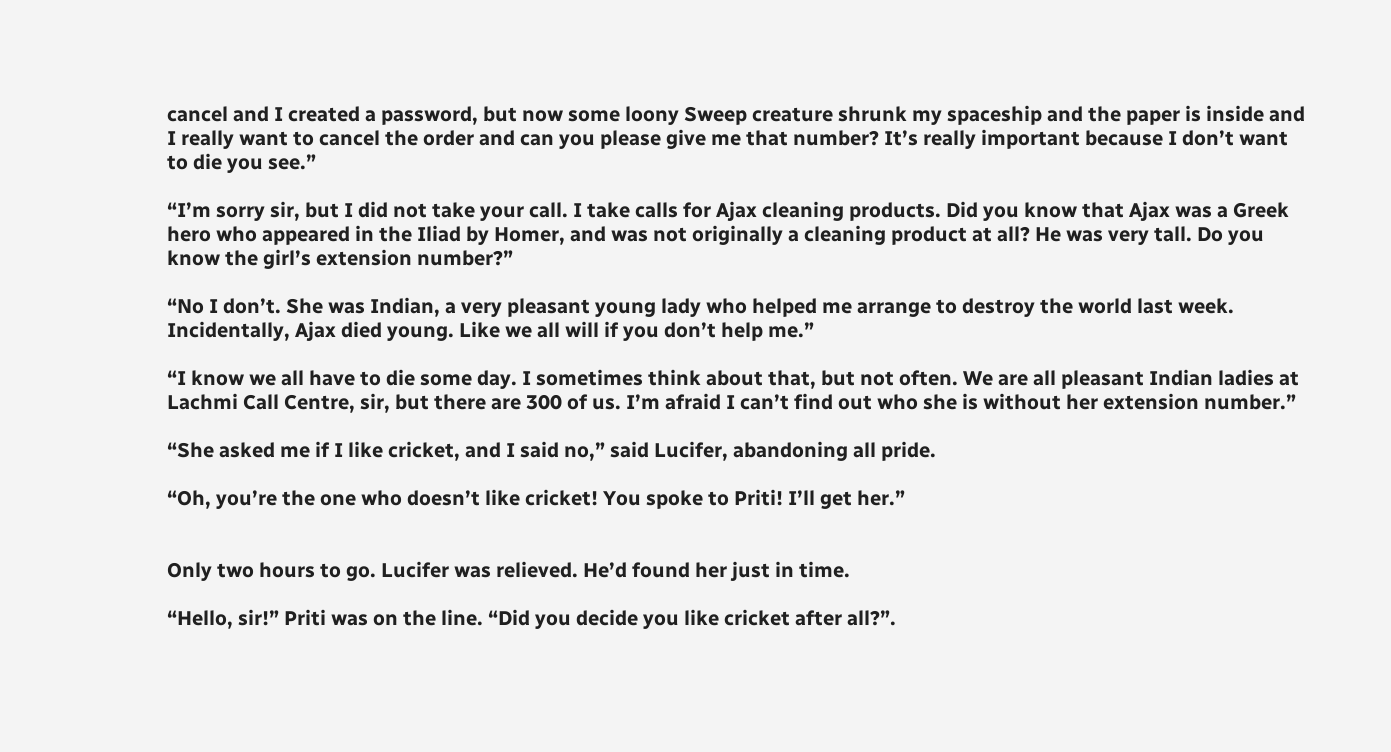cancel and I created a password, but now some loony Sweep creature shrunk my spaceship and the paper is inside and I really want to cancel the order and can you please give me that number? It’s really important because I don’t want to die you see.”

“I’m sorry sir, but I did not take your call. I take calls for Ajax cleaning products. Did you know that Ajax was a Greek hero who appeared in the Iliad by Homer, and was not originally a cleaning product at all? He was very tall. Do you know the girl’s extension number?”

“No I don’t. She was Indian, a very pleasant young lady who helped me arrange to destroy the world last week. Incidentally, Ajax died young. Like we all will if you don’t help me.”

“I know we all have to die some day. I sometimes think about that, but not often. We are all pleasant Indian ladies at Lachmi Call Centre, sir, but there are 300 of us. I’m afraid I can’t find out who she is without her extension number.”

“She asked me if I like cricket, and I said no,” said Lucifer, abandoning all pride.

“Oh, you’re the one who doesn’t like cricket! You spoke to Priti! I’ll get her.”


Only two hours to go. Lucifer was relieved. He’d found her just in time.

“Hello, sir!” Priti was on the line. “Did you decide you like cricket after all?”.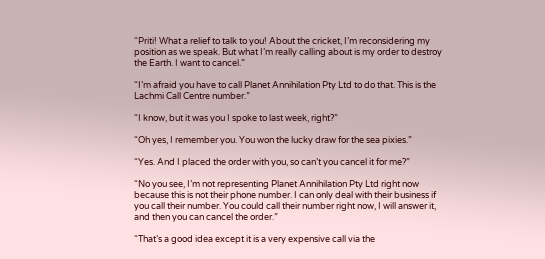“Priti! What a relief to talk to you! About the cricket, I’m reconsidering my position as we speak. But what I’m really calling about is my order to destroy the Earth. I want to cancel.”

“I’m afraid you have to call Planet Annihilation Pty Ltd to do that. This is the Lachmi Call Centre number.”

“I know, but it was you I spoke to last week, right?”

“Oh yes, I remember you. You won the lucky draw for the sea pixies.”

“Yes. And I placed the order with you, so can’t you cancel it for me?”

“No you see, I’m not representing Planet Annihilation Pty Ltd right now because this is not their phone number. I can only deal with their business if you call their number. You could call their number right now, I will answer it, and then you can cancel the order.”

“That’s a good idea except it is a very expensive call via the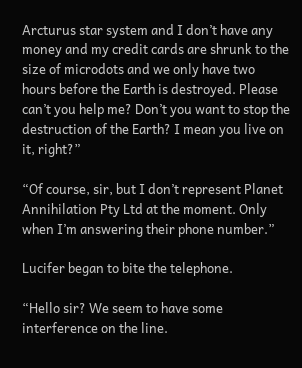Arcturus star system and I don’t have any money and my credit cards are shrunk to the size of microdots and we only have two hours before the Earth is destroyed. Please can’t you help me? Don’t you want to stop the destruction of the Earth? I mean you live on it, right?”

“Of course, sir, but I don’t represent Planet Annihilation Pty Ltd at the moment. Only when I’m answering their phone number.”

Lucifer began to bite the telephone.

“Hello sir? We seem to have some interference on the line.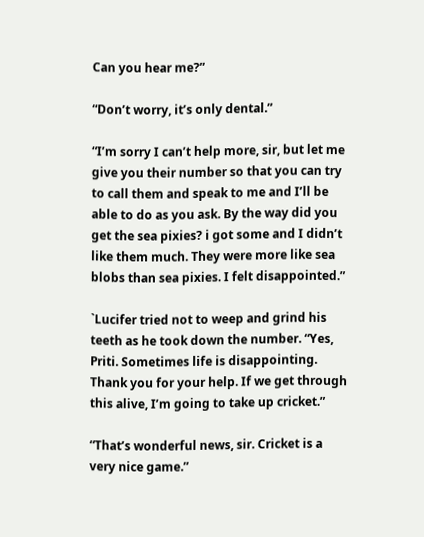Can you hear me?”

“Don’t worry, it’s only dental.”

“I’m sorry I can’t help more, sir, but let me give you their number so that you can try to call them and speak to me and I’ll be able to do as you ask. By the way did you get the sea pixies? i got some and I didn’t like them much. They were more like sea blobs than sea pixies. I felt disappointed.”

`Lucifer tried not to weep and grind his teeth as he took down the number. “Yes, Priti. Sometimes life is disappointing. Thank you for your help. If we get through this alive, I’m going to take up cricket.”

“That’s wonderful news, sir. Cricket is a very nice game.”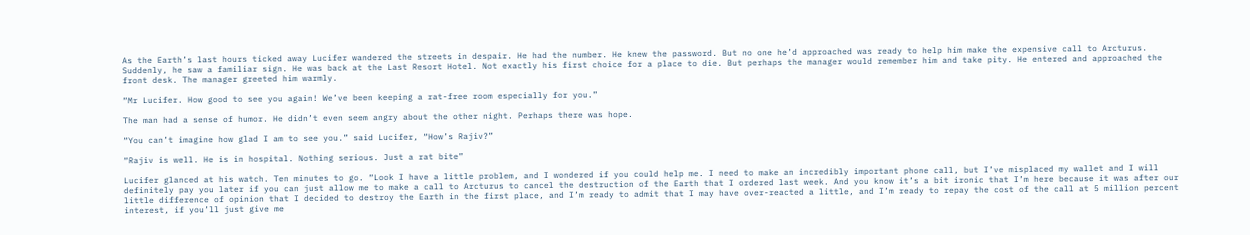As the Earth’s last hours ticked away Lucifer wandered the streets in despair. He had the number. He knew the password. But no one he’d approached was ready to help him make the expensive call to Arcturus. Suddenly, he saw a familiar sign. He was back at the Last Resort Hotel. Not exactly his first choice for a place to die. But perhaps the manager would remember him and take pity. He entered and approached the front desk. The manager greeted him warmly.

“Mr Lucifer. How good to see you again! We’ve been keeping a rat-free room especially for you.”

The man had a sense of humor. He didn’t even seem angry about the other night. Perhaps there was hope.

“You can’t imagine how glad I am to see you.” said Lucifer, “How’s Rajiv?”

“Rajiv is well. He is in hospital. Nothing serious. Just a rat bite”

Lucifer glanced at his watch. Ten minutes to go. “Look I have a little problem, and I wondered if you could help me. I need to make an incredibly important phone call, but I’ve misplaced my wallet and I will definitely pay you later if you can just allow me to make a call to Arcturus to cancel the destruction of the Earth that I ordered last week. And you know it’s a bit ironic that I’m here because it was after our little difference of opinion that I decided to destroy the Earth in the first place, and I’m ready to admit that I may have over-reacted a little, and I’m ready to repay the cost of the call at 5 million percent interest, if you’ll just give me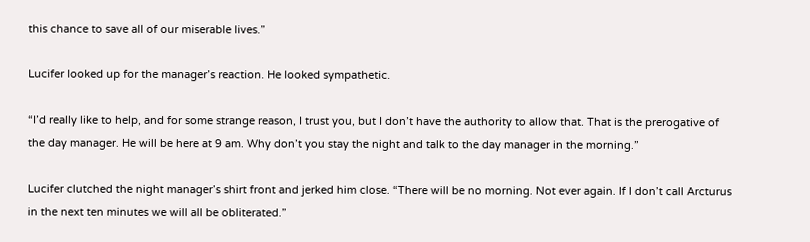this chance to save all of our miserable lives.”

Lucifer looked up for the manager’s reaction. He looked sympathetic.

“I’d really like to help, and for some strange reason, I trust you, but I don’t have the authority to allow that. That is the prerogative of the day manager. He will be here at 9 am. Why don’t you stay the night and talk to the day manager in the morning.”

Lucifer clutched the night manager’s shirt front and jerked him close. “There will be no morning. Not ever again. If I don’t call Arcturus in the next ten minutes we will all be obliterated.”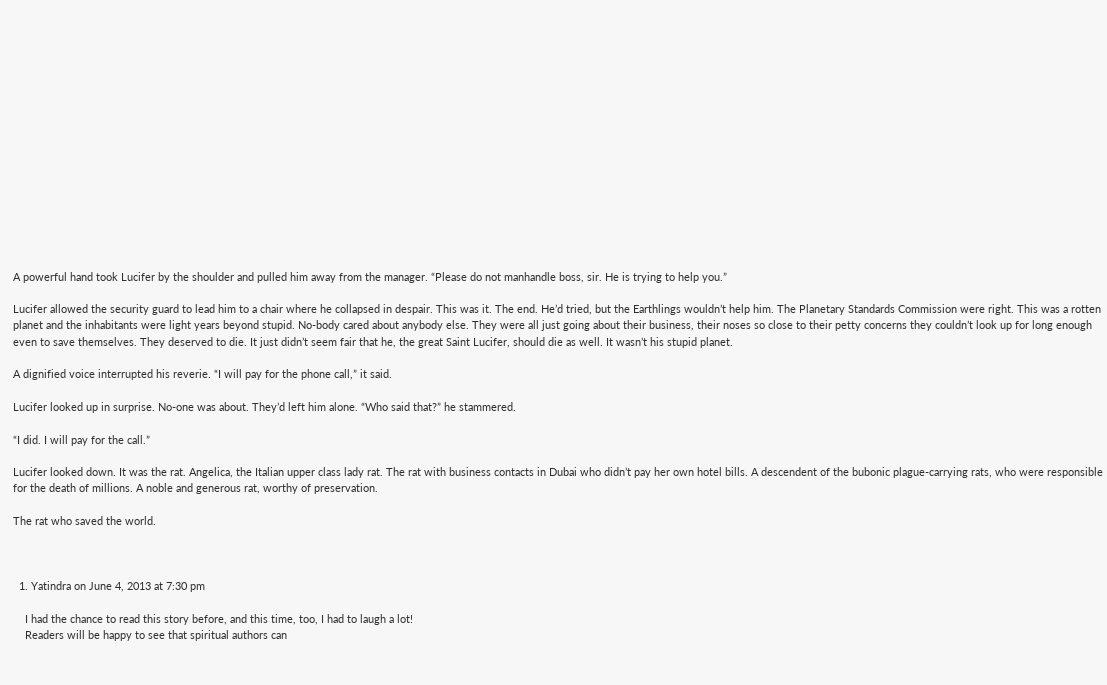A powerful hand took Lucifer by the shoulder and pulled him away from the manager. “Please do not manhandle boss, sir. He is trying to help you.”

Lucifer allowed the security guard to lead him to a chair where he collapsed in despair. This was it. The end. He’d tried, but the Earthlings wouldn’t help him. The Planetary Standards Commission were right. This was a rotten planet and the inhabitants were light years beyond stupid. No-body cared about anybody else. They were all just going about their business, their noses so close to their petty concerns they couldn’t look up for long enough even to save themselves. They deserved to die. It just didn’t seem fair that he, the great Saint Lucifer, should die as well. It wasn’t his stupid planet.

A dignified voice interrupted his reverie. “I will pay for the phone call,” it said.

Lucifer looked up in surprise. No-one was about. They’d left him alone. “Who said that?” he stammered.

“I did. I will pay for the call.”

Lucifer looked down. It was the rat. Angelica, the Italian upper class lady rat. The rat with business contacts in Dubai who didn’t pay her own hotel bills. A descendent of the bubonic plague-carrying rats, who were responsible for the death of millions. A noble and generous rat, worthy of preservation.

The rat who saved the world.



  1. Yatindra on June 4, 2013 at 7:30 pm

    I had the chance to read this story before, and this time, too, I had to laugh a lot!
    Readers will be happy to see that spiritual authors can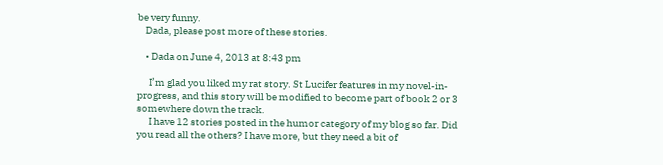be very funny.
    Dada, please post more of these stories.

    • Dada on June 4, 2013 at 8:43 pm

      I’m glad you liked my rat story. St Lucifer features in my novel-in-progress, and this story will be modified to become part of book 2 or 3 somewhere down the track.
      I have 12 stories posted in the humor category of my blog so far. Did you read all the others? I have more, but they need a bit of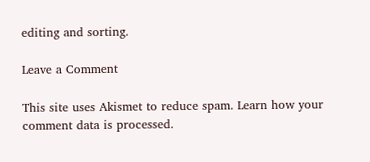editing and sorting.

Leave a Comment

This site uses Akismet to reduce spam. Learn how your comment data is processed.